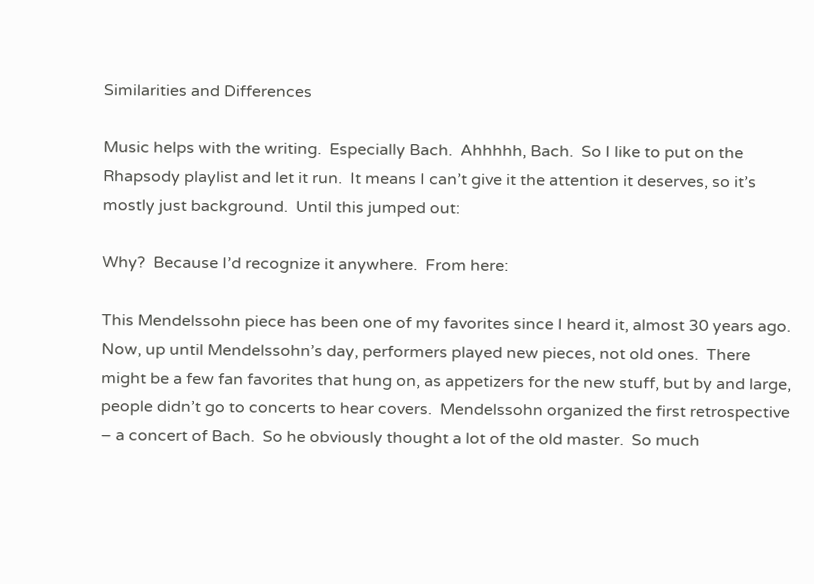Similarities and Differences

Music helps with the writing.  Especially Bach.  Ahhhhh, Bach.  So I like to put on the Rhapsody playlist and let it run.  It means I can’t give it the attention it deserves, so it’s mostly just background.  Until this jumped out:

Why?  Because I’d recognize it anywhere.  From here:

This Mendelssohn piece has been one of my favorites since I heard it, almost 30 years ago.  Now, up until Mendelssohn’s day, performers played new pieces, not old ones.  There might be a few fan favorites that hung on, as appetizers for the new stuff, but by and large, people didn’t go to concerts to hear covers.  Mendelssohn organized the first retrospective – a concert of Bach.  So he obviously thought a lot of the old master.  So much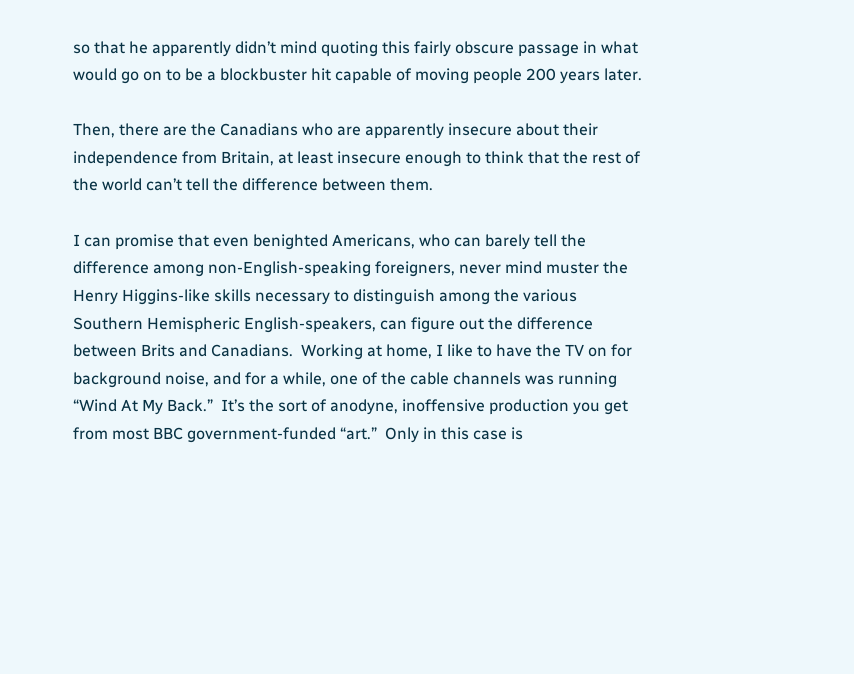so that he apparently didn’t mind quoting this fairly obscure passage in what would go on to be a blockbuster hit capable of moving people 200 years later.

Then, there are the Canadians who are apparently insecure about their independence from Britain, at least insecure enough to think that the rest of the world can’t tell the difference between them.

I can promise that even benighted Americans, who can barely tell the difference among non-English-speaking foreigners, never mind muster the Henry Higgins-like skills necessary to distinguish among the various Southern Hemispheric English-speakers, can figure out the difference between Brits and Canadians.  Working at home, I like to have the TV on for background noise, and for a while, one of the cable channels was running “Wind At My Back.”  It’s the sort of anodyne, inoffensive production you get from most BBC government-funded “art.”  Only in this case is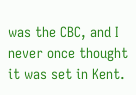was the CBC, and I never once thought it was set in Kent.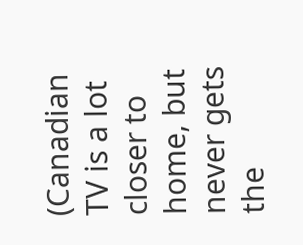(Canadian TV is a lot closer to home, but never gets the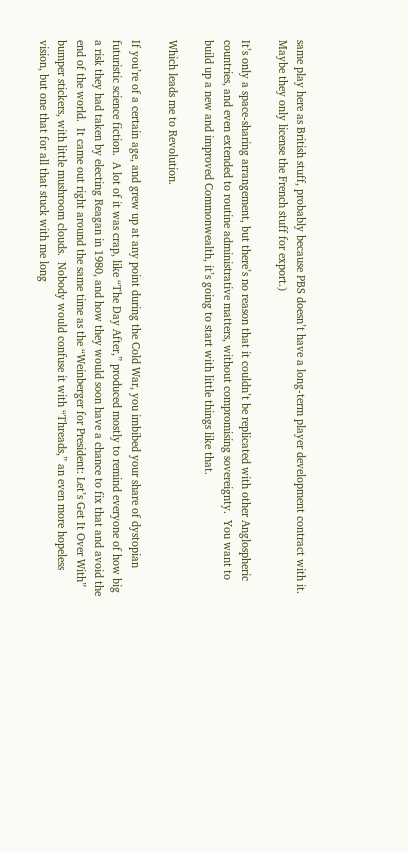same play here as British stuff, probably because PBS doesn’t have a long-term player development contract with it.  Maybe they only license the French stuff for export.)

It’s only a space-sharing arrangement, but there’s no reason that it couldn’t be replicated with other Anglospheric countries, and even extended to routine administrative matters, without compromising sovereignty.  You want to build up a new and improved Commonwealth, it’s going to start with little things like that.

Which leads me to Revolution.

If you’re of a certain age, and grew up at any point during the Cold War, you imbibed your share of dystopian futuristic science fiction.  A lot of it was crap, like “The Day After,” produced mostly to remind everyone of how big a risk they had taken by electing Reagan in 1980, and how they would soon have a chance to fix that and avoid the end of the world.  It came out right around the same time as the “Weinberger for President: Let’s Get It Over With” bumper stickers, with little mushroom clouds.  Nobody would confuse it with “Threads,” an even more hopeless vision, but one that for all that stuck with me long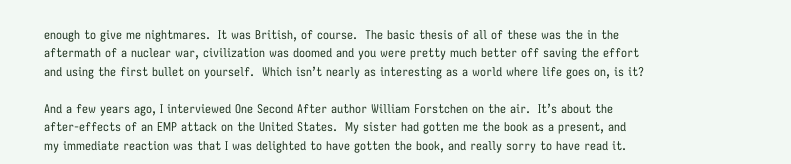enough to give me nightmares.  It was British, of course.  The basic thesis of all of these was the in the aftermath of a nuclear war, civilization was doomed and you were pretty much better off saving the effort and using the first bullet on yourself.  Which isn’t nearly as interesting as a world where life goes on, is it?

And a few years ago, I interviewed One Second After author William Forstchen on the air.  It’s about the after-effects of an EMP attack on the United States.  My sister had gotten me the book as a present, and my immediate reaction was that I was delighted to have gotten the book, and really sorry to have read it.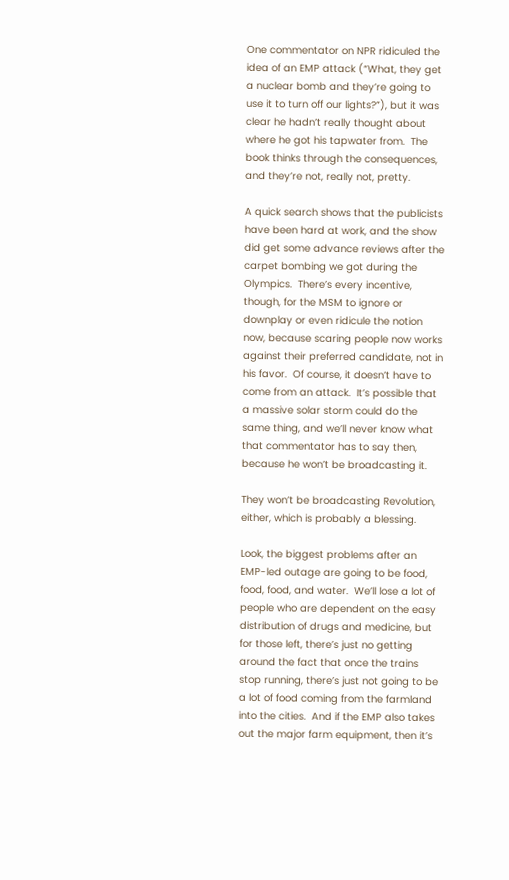One commentator on NPR ridiculed the idea of an EMP attack (“What, they get a nuclear bomb and they’re going to use it to turn off our lights?”), but it was clear he hadn’t really thought about where he got his tapwater from.  The book thinks through the consequences, and they’re not, really not, pretty.

A quick search shows that the publicists have been hard at work, and the show did get some advance reviews after the carpet bombing we got during the Olympics.  There’s every incentive, though, for the MSM to ignore or downplay or even ridicule the notion now, because scaring people now works against their preferred candidate, not in his favor.  Of course, it doesn’t have to come from an attack.  It’s possible that a massive solar storm could do the same thing, and we’ll never know what that commentator has to say then, because he won’t be broadcasting it.

They won’t be broadcasting Revolution, either, which is probably a blessing.

Look, the biggest problems after an EMP-led outage are going to be food, food, food, and water.  We’ll lose a lot of people who are dependent on the easy distribution of drugs and medicine, but for those left, there’s just no getting around the fact that once the trains stop running, there’s just not going to be a lot of food coming from the farmland into the cities.  And if the EMP also takes out the major farm equipment, then it’s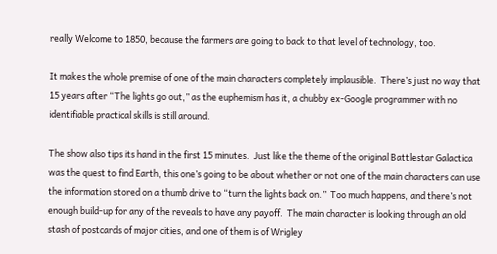really Welcome to 1850, because the farmers are going to back to that level of technology, too.

It makes the whole premise of one of the main characters completely implausible.  There’s just no way that 15 years after “The lights go out,” as the euphemism has it, a chubby ex-Google programmer with no identifiable practical skills is still around.

The show also tips its hand in the first 15 minutes.  Just like the theme of the original Battlestar Galactica was the quest to find Earth, this one’s going to be about whether or not one of the main characters can use the information stored on a thumb drive to “turn the lights back on.”  Too much happens, and there’s not enough build-up for any of the reveals to have any payoff.  The main character is looking through an old stash of postcards of major cities, and one of them is of Wrigley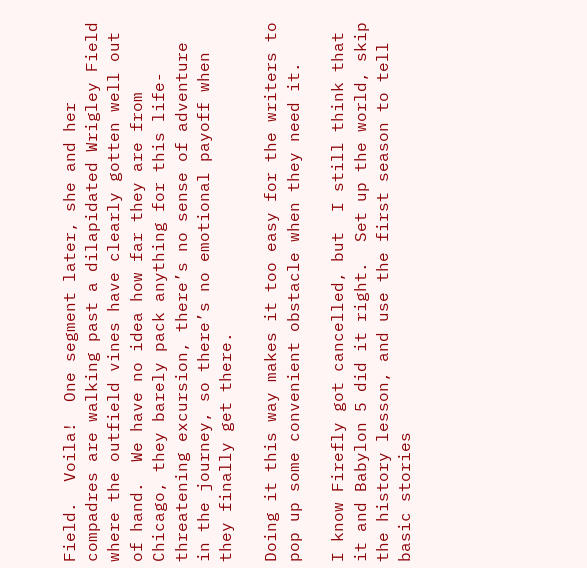Field.  Voila!  One segment later, she and her compadres are walking past a dilapidated Wrigley Field where the outfield vines have clearly gotten well out of hand.  We have no idea how far they are from Chicago, they barely pack anything for this life-threatening excursion, there’s no sense of adventure in the journey, so there’s no emotional payoff when they finally get there.

Doing it this way makes it too easy for the writers to pop up some convenient obstacle when they need it.

I know Firefly got cancelled, but  I still think that it and Babylon 5 did it right.  Set up the world, skip the history lesson, and use the first season to tell basic stories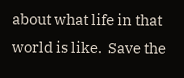about what life in that world is like.  Save the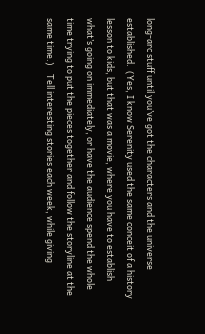long-arc stuff until you’ve got the characters and the universe established.  (Yes, I know Serenity used the same conceit of a history lesson to kids, but that was a movie, where you have to establish what’s going on immediately, or have the audience spend the whole time trying to put the pieces together and follow the storyline at the same time.)    Tell interesting stories each week, while giving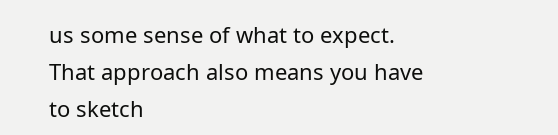us some sense of what to expect.  That approach also means you have to sketch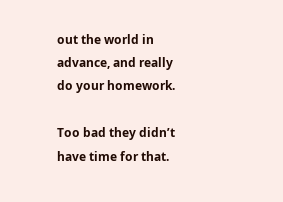out the world in advance, and really do your homework.

Too bad they didn’t have time for that.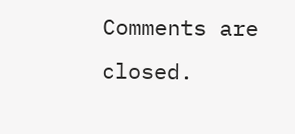Comments are closed.